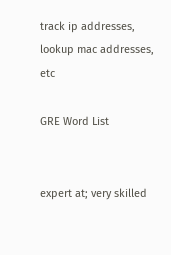track ip addresses, lookup mac addresses, etc

GRE Word List


expert at; very skilled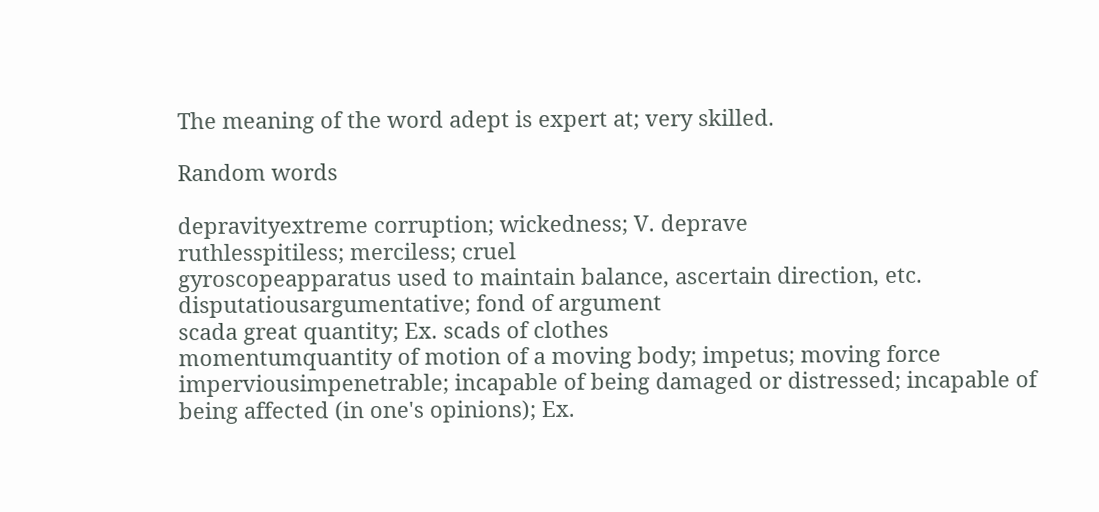The meaning of the word adept is expert at; very skilled.

Random words

depravityextreme corruption; wickedness; V. deprave
ruthlesspitiless; merciless; cruel
gyroscopeapparatus used to maintain balance, ascertain direction, etc.
disputatiousargumentative; fond of argument
scada great quantity; Ex. scads of clothes
momentumquantity of motion of a moving body; impetus; moving force
imperviousimpenetrable; incapable of being damaged or distressed; incapable of being affected (in one's opinions); Ex.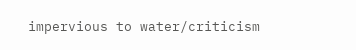impervious to water/criticism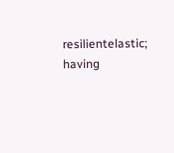resilientelastic; having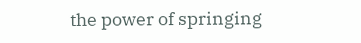the power of springing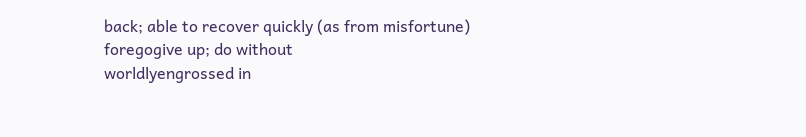back; able to recover quickly (as from misfortune)
foregogive up; do without
worldlyengrossed in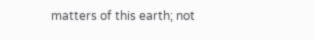matters of this earth; not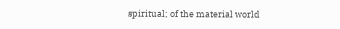spiritual; of the material world